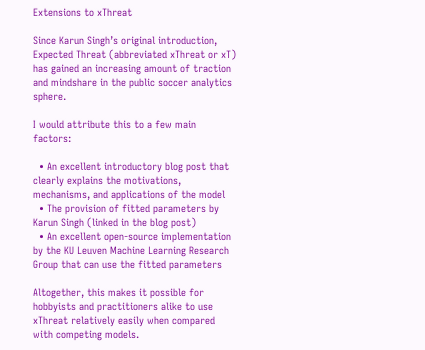Extensions to xThreat

Since Karun Singh’s original introduction, Expected Threat (abbreviated xThreat or xT) has gained an increasing amount of traction and mindshare in the public soccer analytics sphere.

I would attribute this to a few main factors:

  • An excellent introductory blog post that clearly explains the motivations, mechanisms, and applications of the model
  • The provision of fitted parameters by Karun Singh (linked in the blog post)
  • An excellent open-source implementation by the KU Leuven Machine Learning Research Group that can use the fitted parameters

Altogether, this makes it possible for hobbyists and practitioners alike to use xThreat relatively easily when compared with competing models.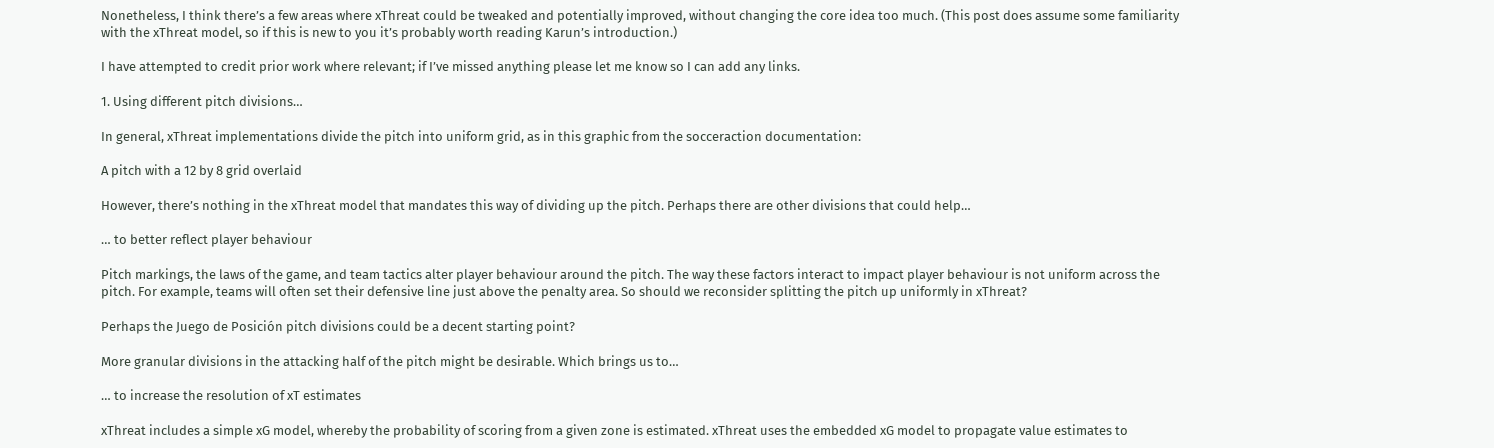Nonetheless, I think there’s a few areas where xThreat could be tweaked and potentially improved, without changing the core idea too much. (This post does assume some familiarity with the xThreat model, so if this is new to you it’s probably worth reading Karun’s introduction.)

I have attempted to credit prior work where relevant; if I’ve missed anything please let me know so I can add any links.

1. Using different pitch divisions…

In general, xThreat implementations divide the pitch into uniform grid, as in this graphic from the socceraction documentation:

A pitch with a 12 by 8 grid overlaid

However, there’s nothing in the xThreat model that mandates this way of dividing up the pitch. Perhaps there are other divisions that could help…

… to better reflect player behaviour

Pitch markings, the laws of the game, and team tactics alter player behaviour around the pitch. The way these factors interact to impact player behaviour is not uniform across the pitch. For example, teams will often set their defensive line just above the penalty area. So should we reconsider splitting the pitch up uniformly in xThreat?

Perhaps the Juego de Posición pitch divisions could be a decent starting point?

More granular divisions in the attacking half of the pitch might be desirable. Which brings us to…

… to increase the resolution of xT estimates

xThreat includes a simple xG model, whereby the probability of scoring from a given zone is estimated. xThreat uses the embedded xG model to propagate value estimates to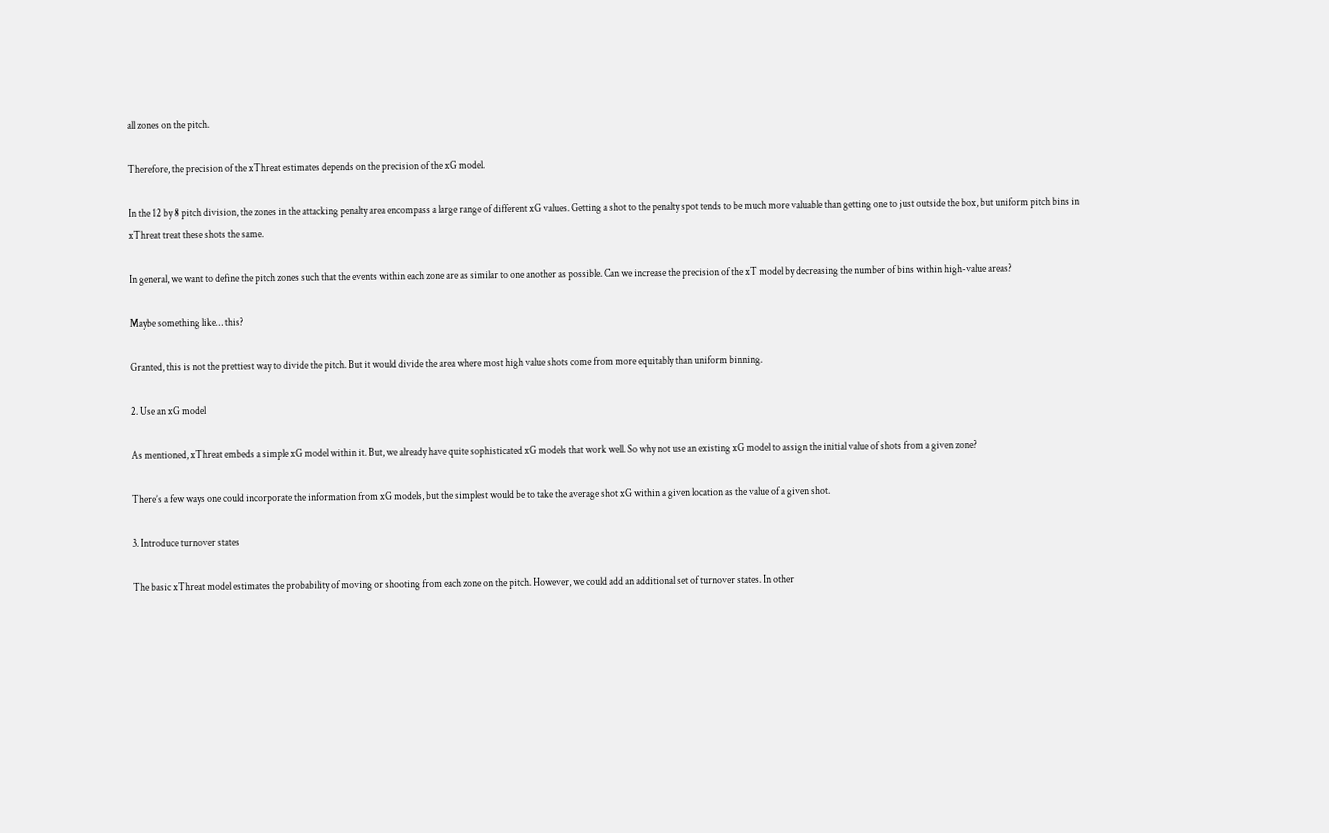all zones on the pitch.

Therefore, the precision of the xThreat estimates depends on the precision of the xG model.

In the 12 by 8 pitch division, the zones in the attacking penalty area encompass a large range of different xG values. Getting a shot to the penalty spot tends to be much more valuable than getting one to just outside the box, but uniform pitch bins in xThreat treat these shots the same.

In general, we want to define the pitch zones such that the events within each zone are as similar to one another as possible. Can we increase the precision of the xT model by decreasing the number of bins within high-value areas?

Maybe something like… this?

Granted, this is not the prettiest way to divide the pitch. But it would divide the area where most high value shots come from more equitably than uniform binning.

2. Use an xG model

As mentioned, xThreat embeds a simple xG model within it. But, we already have quite sophisticated xG models that work well. So why not use an existing xG model to assign the initial value of shots from a given zone?

There’s a few ways one could incorporate the information from xG models, but the simplest would be to take the average shot xG within a given location as the value of a given shot.

3. Introduce turnover states

The basic xThreat model estimates the probability of moving or shooting from each zone on the pitch. However, we could add an additional set of turnover states. In other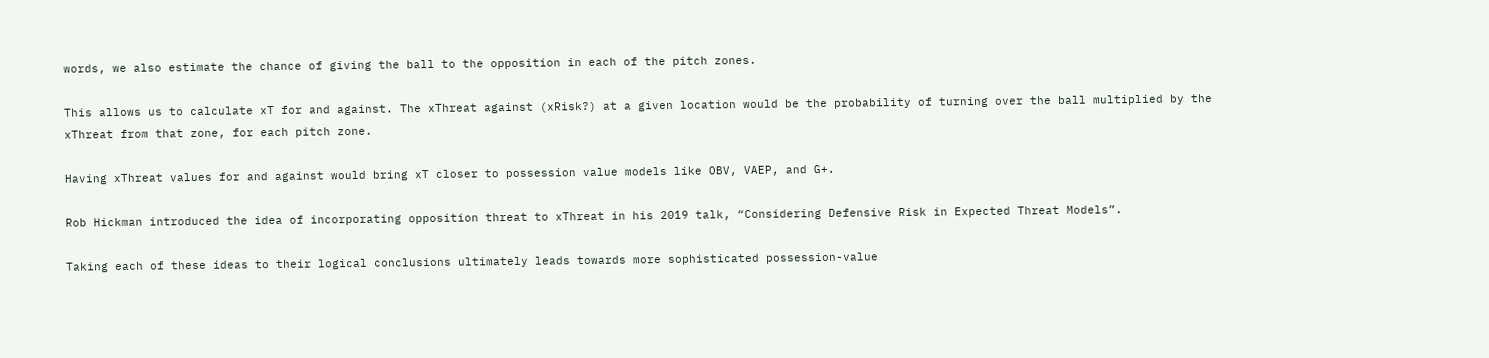words, we also estimate the chance of giving the ball to the opposition in each of the pitch zones.

This allows us to calculate xT for and against. The xThreat against (xRisk?) at a given location would be the probability of turning over the ball multiplied by the xThreat from that zone, for each pitch zone.

Having xThreat values for and against would bring xT closer to possession value models like OBV, VAEP, and G+.

Rob Hickman introduced the idea of incorporating opposition threat to xThreat in his 2019 talk, “Considering Defensive Risk in Expected Threat Models”.

Taking each of these ideas to their logical conclusions ultimately leads towards more sophisticated possession-value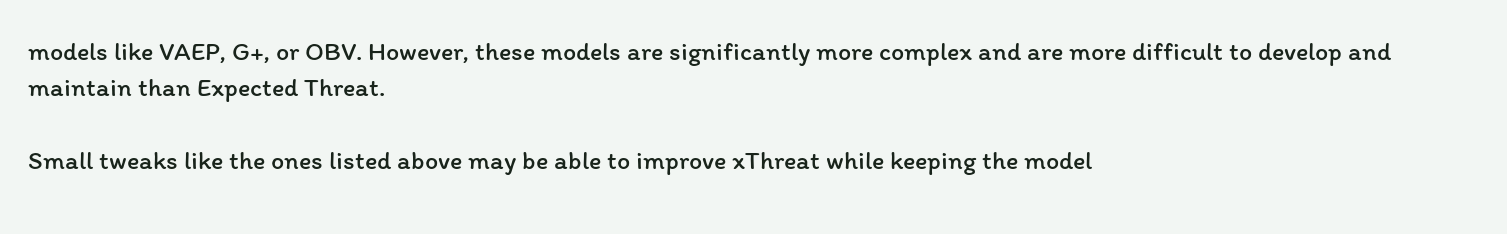models like VAEP, G+, or OBV. However, these models are significantly more complex and are more difficult to develop and maintain than Expected Threat.

Small tweaks like the ones listed above may be able to improve xThreat while keeping the model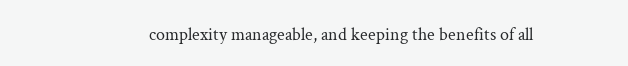complexity manageable, and keeping the benefits of all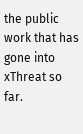the public work that has gone into xThreat so far.